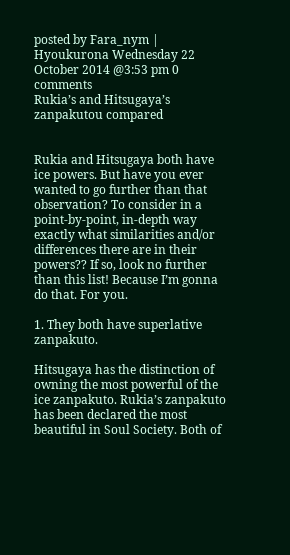posted by Fara_nym | Hyoukurona Wednesday 22 October 2014 @3:53 pm 0 comments
Rukia’s and Hitsugaya’s zanpakutou compared


Rukia and Hitsugaya both have ice powers. But have you ever wanted to go further than that observation? To consider in a point-by-point, in-depth way exactly what similarities and/or differences there are in their powers?? If so, look no further than this list! Because I’m gonna do that. For you.

1. They both have superlative zanpakuto.

Hitsugaya has the distinction of owning the most powerful of the ice zanpakuto. Rukia’s zanpakuto has been declared the most beautiful in Soul Society. Both of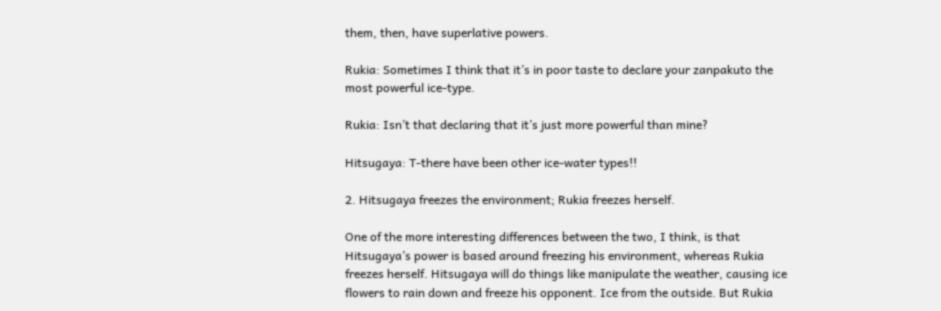them, then, have superlative powers.

Rukia: Sometimes I think that it’s in poor taste to declare your zanpakuto the most powerful ice-type.

Rukia: Isn’t that declaring that it’s just more powerful than mine?

Hitsugaya: T-there have been other ice-water types!!

2. Hitsugaya freezes the environment; Rukia freezes herself.

One of the more interesting differences between the two, I think, is that Hitsugaya’s power is based around freezing his environment, whereas Rukia freezes herself. Hitsugaya will do things like manipulate the weather, causing ice flowers to rain down and freeze his opponent. Ice from the outside. But Rukia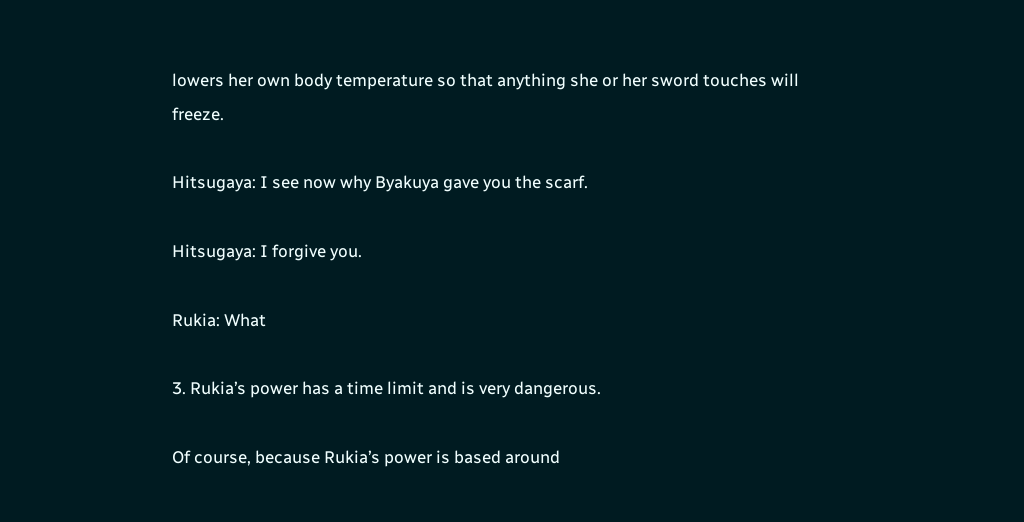lowers her own body temperature so that anything she or her sword touches will freeze.

Hitsugaya: I see now why Byakuya gave you the scarf.

Hitsugaya: I forgive you.

Rukia: What

3. Rukia’s power has a time limit and is very dangerous.

Of course, because Rukia’s power is based around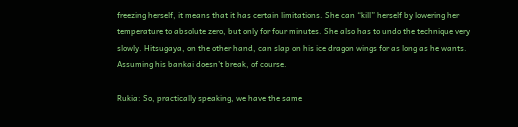freezing herself, it means that it has certain limitations. She can “kill” herself by lowering her temperature to absolute zero, but only for four minutes. She also has to undo the technique very slowly. Hitsugaya, on the other hand, can slap on his ice dragon wings for as long as he wants. Assuming his bankai doesn’t break, of course.

Rukia: So, practically speaking, we have the same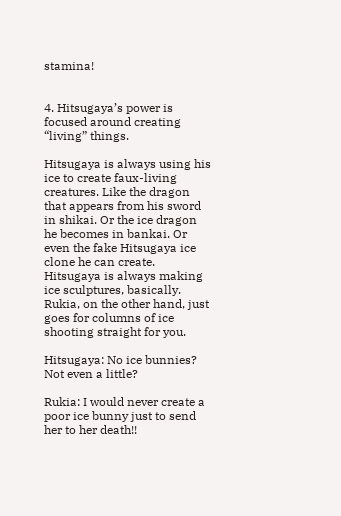stamina!


4. Hitsugaya’s power is focused around creating “living” things.

Hitsugaya is always using his ice to create faux-living creatures. Like the dragon that appears from his sword in shikai. Or the ice dragon he becomes in bankai. Or even the fake Hitsugaya ice clone he can create. Hitsugaya is always making ice sculptures, basically. Rukia, on the other hand, just goes for columns of ice shooting straight for you.

Hitsugaya: No ice bunnies? Not even a little?

Rukia: I would never create a poor ice bunny just to send her to her death!!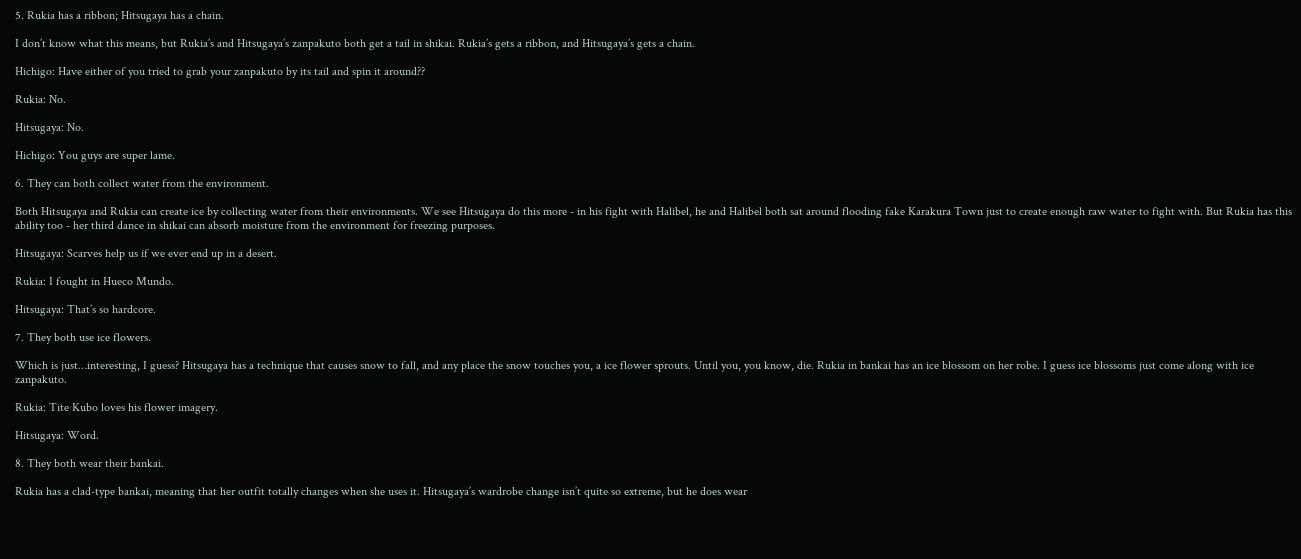5. Rukia has a ribbon; Hitsugaya has a chain.

I don’t know what this means, but Rukia’s and Hitsugaya’s zanpakuto both get a tail in shikai. Rukia’s gets a ribbon, and Hitsugaya’s gets a chain.

Hichigo: Have either of you tried to grab your zanpakuto by its tail and spin it around??

Rukia: No.

Hitsugaya: No.

Hichigo: You guys are super lame.

6. They can both collect water from the environment.

Both Hitsugaya and Rukia can create ice by collecting water from their environments. We see Hitsugaya do this more - in his fight with Halibel, he and Halibel both sat around flooding fake Karakura Town just to create enough raw water to fight with. But Rukia has this ability too - her third dance in shikai can absorb moisture from the environment for freezing purposes.

Hitsugaya: Scarves help us if we ever end up in a desert.

Rukia: I fought in Hueco Mundo.

Hitsugaya: That’s so hardcore.

7. They both use ice flowers.

Which is just…interesting, I guess? Hitsugaya has a technique that causes snow to fall, and any place the snow touches you, a ice flower sprouts. Until you, you know, die. Rukia in bankai has an ice blossom on her robe. I guess ice blossoms just come along with ice zanpakuto.

Rukia: Tite Kubo loves his flower imagery.

Hitsugaya: Word.

8. They both wear their bankai.

Rukia has a clad-type bankai, meaning that her outfit totally changes when she uses it. Hitsugaya’s wardrobe change isn’t quite so extreme, but he does wear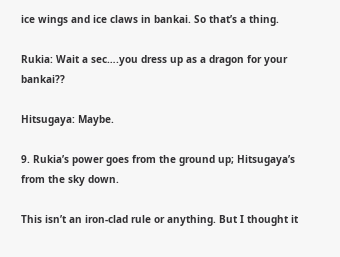ice wings and ice claws in bankai. So that’s a thing.

Rukia: Wait a sec….you dress up as a dragon for your bankai??

Hitsugaya: Maybe.

9. Rukia’s power goes from the ground up; Hitsugaya’s from the sky down.

This isn’t an iron-clad rule or anything. But I thought it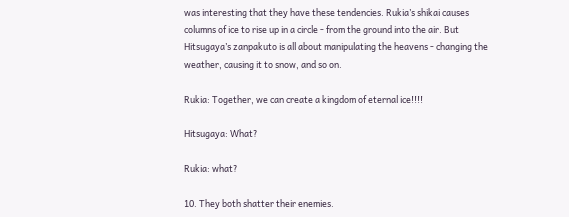was interesting that they have these tendencies. Rukia’s shikai causes columns of ice to rise up in a circle - from the ground into the air. But Hitsugaya’s zanpakuto is all about manipulating the heavens - changing the weather, causing it to snow, and so on.

Rukia: Together, we can create a kingdom of eternal ice!!!!

Hitsugaya: What?

Rukia: what?

10. They both shatter their enemies.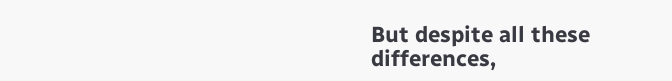But despite all these differences,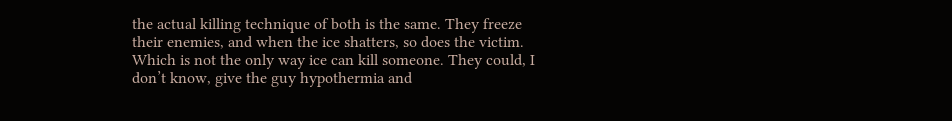the actual killing technique of both is the same. They freeze their enemies, and when the ice shatters, so does the victim. Which is not the only way ice can kill someone. They could, I don’t know, give the guy hypothermia and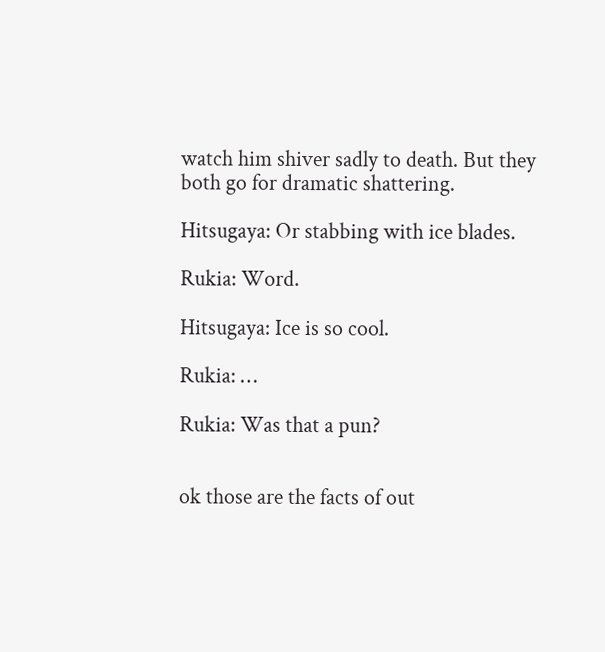watch him shiver sadly to death. But they both go for dramatic shattering.

Hitsugaya: Or stabbing with ice blades.

Rukia: Word.

Hitsugaya: Ice is so cool.

Rukia: …

Rukia: Was that a pun?


ok those are the facts of out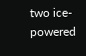two ice-powered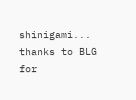shinigami...
thanks to BLG for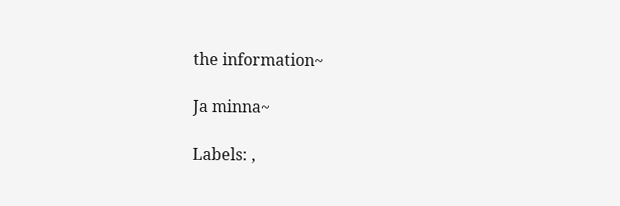the information~

Ja minna~

Labels: ,